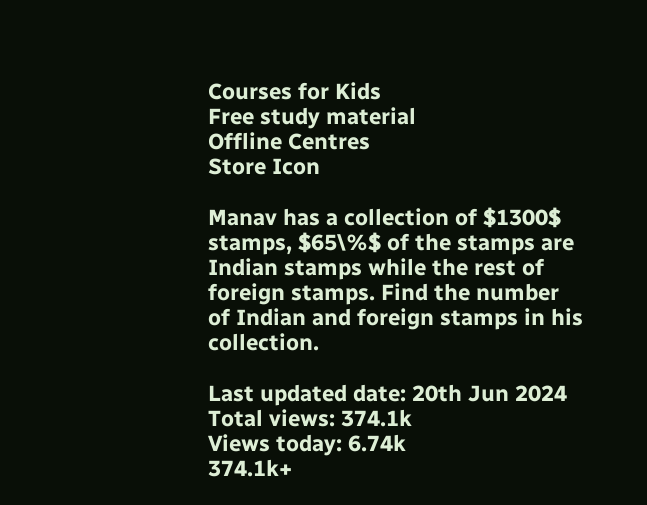Courses for Kids
Free study material
Offline Centres
Store Icon

Manav has a collection of $1300$ stamps, $65\%$ of the stamps are Indian stamps while the rest of foreign stamps. Find the number of Indian and foreign stamps in his collection.

Last updated date: 20th Jun 2024
Total views: 374.1k
Views today: 6.74k
374.1k+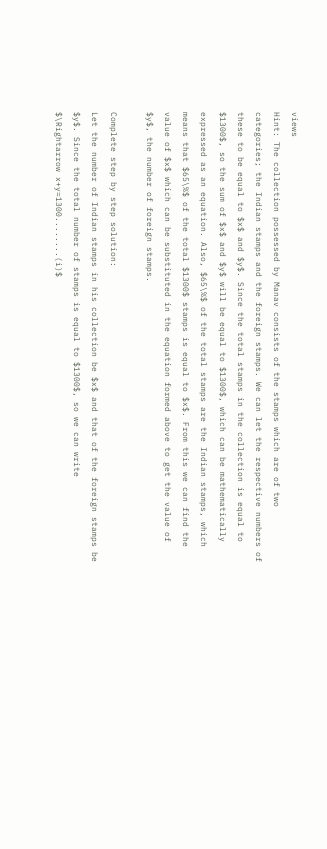views
Hint: The collection possessed by Manav consists of the stamps which are of two categories; the Indian stamps and the foreign stamps. We can let the respective numbers of these to be equal to $x$ and $y$. Since the total stamps in the collection is equal to $1300$, so the sum of $x$ and $y$ will be equal to $1300$, which can be mathematically expressed as an equation. Also, $65\%$ of the total stamps are the Indian stamps, which means that $65\%$ of the total $1300$ stamps is equal to $x$. From this we can find the value of $x$ which can be substituted in the equation formed above to get the value of $y$, the number of foreign stamps.

Complete step by step solution:
Let the number of Indian stamps in his collection be $x$ and that of the foreign stamps be $y$. Since the total number of stamps is equal to $1300$, so we can write
$\Rightarrow x+y=1300........(i)$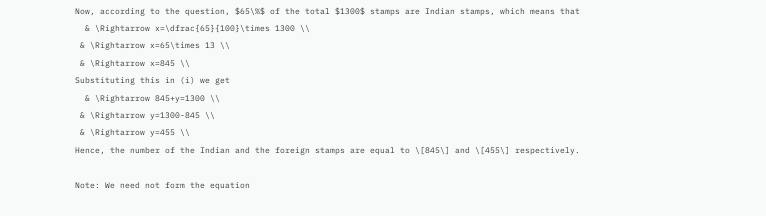Now, according to the question, $65\%$ of the total $1300$ stamps are Indian stamps, which means that
  & \Rightarrow x=\dfrac{65}{100}\times 1300 \\
 & \Rightarrow x=65\times 13 \\
 & \Rightarrow x=845 \\
Substituting this in (i) we get
  & \Rightarrow 845+y=1300 \\
 & \Rightarrow y=1300-845 \\
 & \Rightarrow y=455 \\
Hence, the number of the Indian and the foreign stamps are equal to \[845\] and \[455\] respectively.

Note: We need not form the equation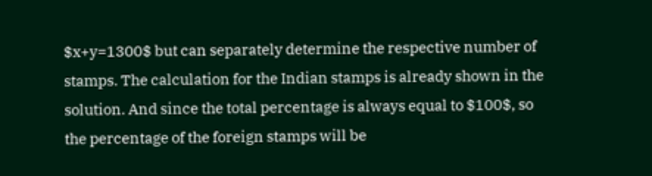$x+y=1300$ but can separately determine the respective number of stamps. The calculation for the Indian stamps is already shown in the solution. And since the total percentage is always equal to $100$, so the percentage of the foreign stamps will be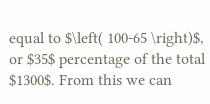equal to $\left( 100-65 \right)$, or $35$ percentage of the total $1300$. From this we can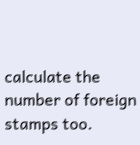calculate the number of foreign stamps too.